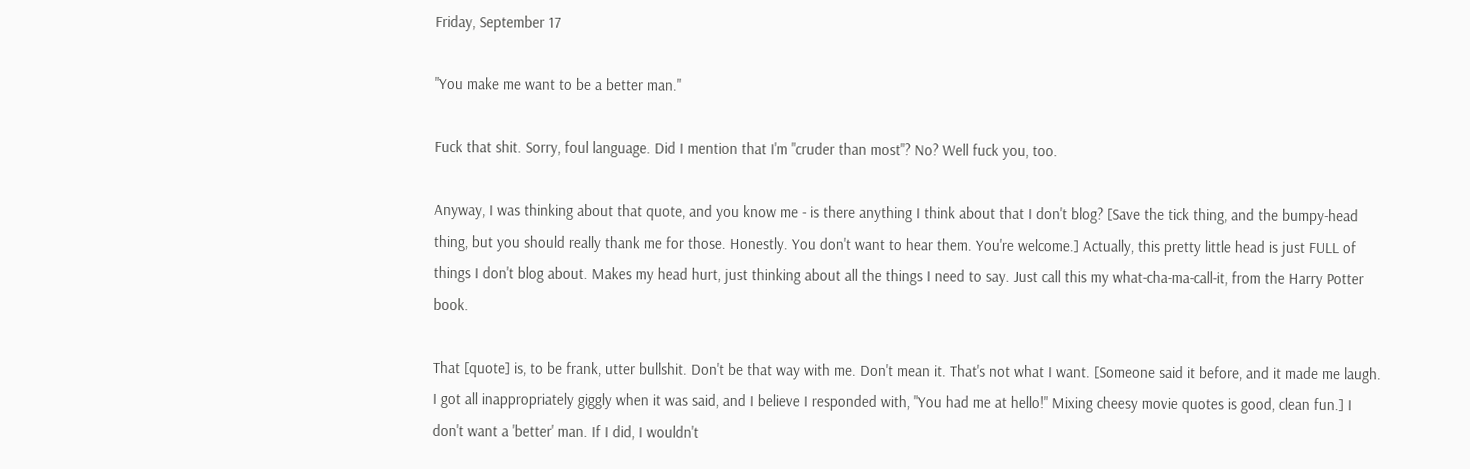Friday, September 17

"You make me want to be a better man."

Fuck that shit. Sorry, foul language. Did I mention that I'm "cruder than most"? No? Well fuck you, too.

Anyway, I was thinking about that quote, and you know me - is there anything I think about that I don't blog? [Save the tick thing, and the bumpy-head thing, but you should really thank me for those. Honestly. You don't want to hear them. You're welcome.] Actually, this pretty little head is just FULL of things I don't blog about. Makes my head hurt, just thinking about all the things I need to say. Just call this my what-cha-ma-call-it, from the Harry Potter book.

That [quote] is, to be frank, utter bullshit. Don't be that way with me. Don't mean it. That's not what I want. [Someone said it before, and it made me laugh. I got all inappropriately giggly when it was said, and I believe I responded with, "You had me at hello!" Mixing cheesy movie quotes is good, clean fun.] I don't want a 'better' man. If I did, I wouldn't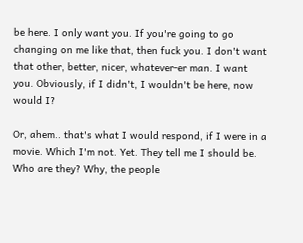be here. I only want you. If you're going to go changing on me like that, then fuck you. I don't want that other, better, nicer, whatever-er man. I want you. Obviously, if I didn't, I wouldn't be here, now would I?

Or, ahem.. that's what I would respond, if I were in a movie. Which I'm not. Yet. They tell me I should be. Who are they? Why, the people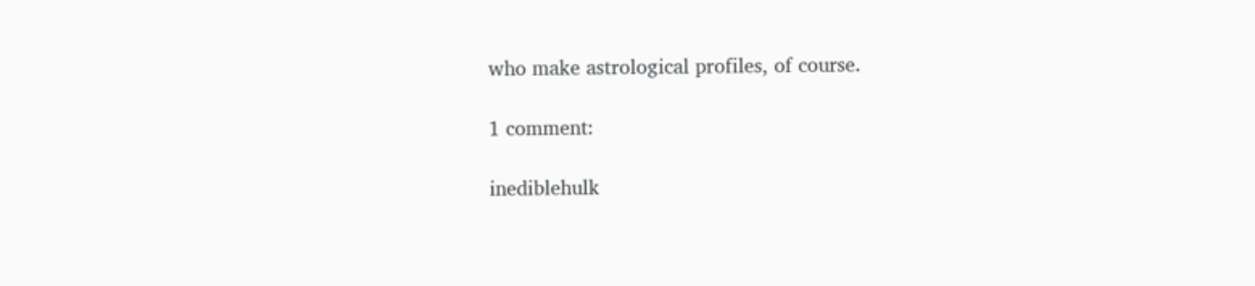who make astrological profiles, of course.

1 comment:

inediblehulk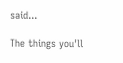said...

The things you'll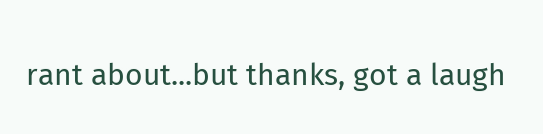rant about...but thanks, got a laugh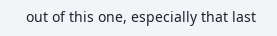out of this one, especially that last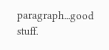paragraph...good stuff.